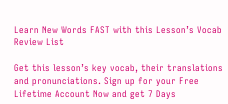Learn New Words FAST with this Lesson’s Vocab Review List

Get this lesson’s key vocab, their translations and pronunciations. Sign up for your Free Lifetime Account Now and get 7 Days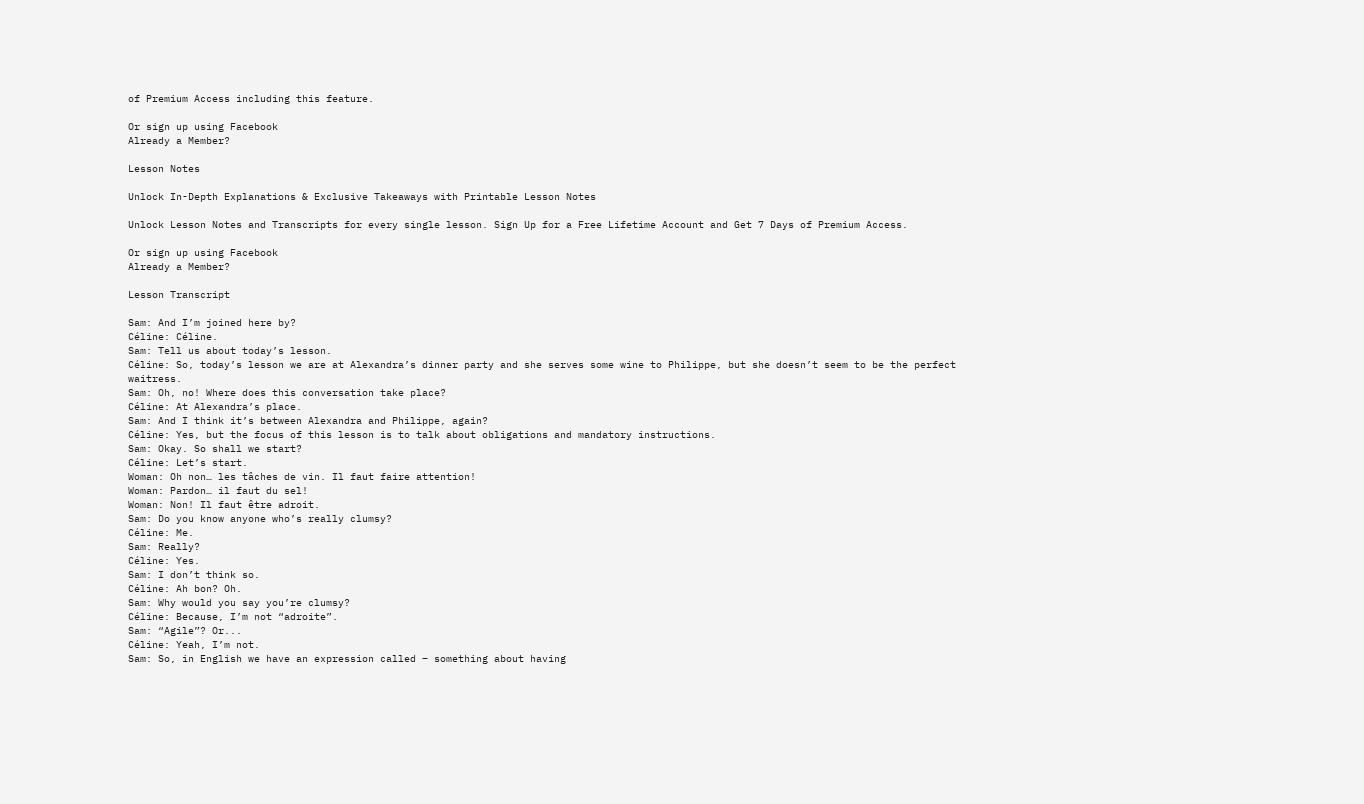of Premium Access including this feature.

Or sign up using Facebook
Already a Member?

Lesson Notes

Unlock In-Depth Explanations & Exclusive Takeaways with Printable Lesson Notes

Unlock Lesson Notes and Transcripts for every single lesson. Sign Up for a Free Lifetime Account and Get 7 Days of Premium Access.

Or sign up using Facebook
Already a Member?

Lesson Transcript

Sam: And I’m joined here by?
Céline: Céline.
Sam: Tell us about today’s lesson.
Céline: So, today’s lesson we are at Alexandra’s dinner party and she serves some wine to Philippe, but she doesn’t seem to be the perfect waitress.
Sam: Oh, no! Where does this conversation take place?
Céline: At Alexandra’s place.
Sam: And I think it’s between Alexandra and Philippe, again?
Céline: Yes, but the focus of this lesson is to talk about obligations and mandatory instructions.
Sam: Okay. So shall we start?
Céline: Let’s start.
Woman: Oh non… les tâches de vin. Il faut faire attention!
Woman: Pardon… il faut du sel!
Woman: Non! Il faut être adroit.
Sam: Do you know anyone who’s really clumsy?
Céline: Me.
Sam: Really?
Céline: Yes.
Sam: I don’t think so.
Céline: Ah bon? Oh.
Sam: Why would you say you’re clumsy?
Céline: Because, I’m not “adroite”.
Sam: “Agile”? Or...
Céline: Yeah, I’m not.
Sam: So, in English we have an expression called – something about having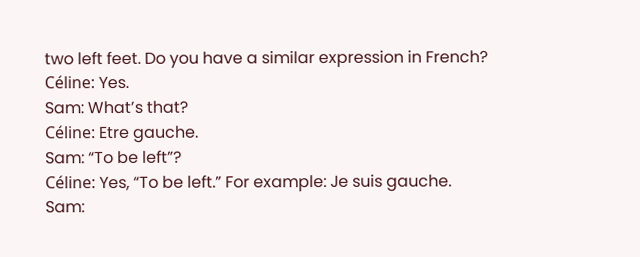two left feet. Do you have a similar expression in French?
Céline: Yes.
Sam: What’s that?
Céline: Etre gauche.
Sam: “To be left”?
Céline: Yes, “To be left.” For example: Je suis gauche.
Sam: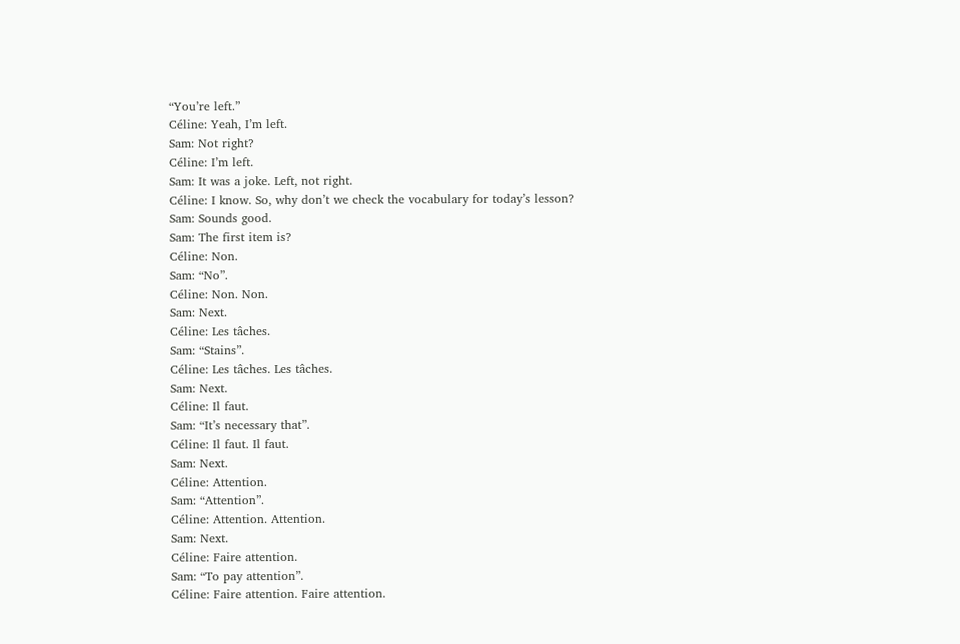“You’re left.”
Céline: Yeah, I’m left.
Sam: Not right?
Céline: I’m left.
Sam: It was a joke. Left, not right.
Céline: I know. So, why don’t we check the vocabulary for today’s lesson?
Sam: Sounds good.
Sam: The first item is?
Céline: Non.
Sam: “No”.
Céline: Non. Non.
Sam: Next.
Céline: Les tâches.
Sam: “Stains”.
Céline: Les tâches. Les tâches.
Sam: Next.
Céline: Il faut.
Sam: “It’s necessary that”.
Céline: Il faut. Il faut.
Sam: Next.
Céline: Attention.
Sam: “Attention”.
Céline: Attention. Attention.
Sam: Next.
Céline: Faire attention.
Sam: “To pay attention”.
Céline: Faire attention. Faire attention.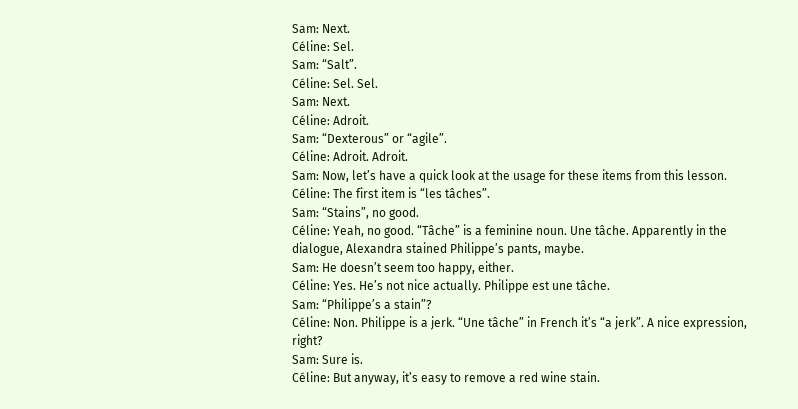Sam: Next.
Céline: Sel.
Sam: “Salt”.
Céline: Sel. Sel.
Sam: Next.
Céline: Adroit.
Sam: “Dexterous” or “agile”.
Céline: Adroit. Adroit.
Sam: Now, let’s have a quick look at the usage for these items from this lesson.
Céline: The first item is “les tâches”.
Sam: “Stains”, no good.
Céline: Yeah, no good. “Tâche” is a feminine noun. Une tâche. Apparently in the dialogue, Alexandra stained Philippe’s pants, maybe.
Sam: He doesn’t seem too happy, either.
Céline: Yes. He’s not nice actually. Philippe est une tâche.
Sam: “Philippe’s a stain”?
Céline: Non. Philippe is a jerk. “Une tâche” in French it’s “a jerk”. A nice expression, right?
Sam: Sure is.
Céline: But anyway, it’s easy to remove a red wine stain.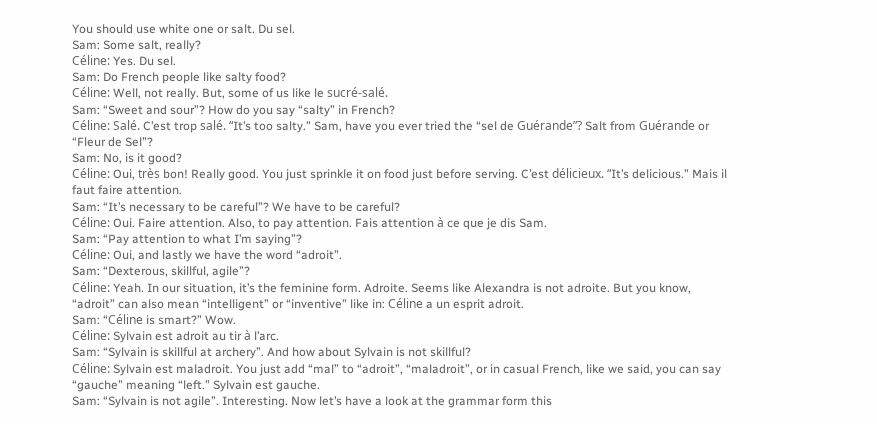You should use white one or salt. Du sel.
Sam: Some salt, really?
Céline: Yes. Du sel.
Sam: Do French people like salty food?
Céline: Well, not really. But, some of us like le sucré-salé.
Sam: “Sweet and sour”? How do you say “salty” in French?
Céline: Salé. C’est trop salé. “It’s too salty.” Sam, have you ever tried the “sel de Guérande”? Salt from Guérande or “Fleur de Sel”?
Sam: No, is it good?
Céline: Oui, très bon! Really good. You just sprinkle it on food just before serving. C’est délicieux. “It’s delicious.” Mais il faut faire attention.
Sam: “It’s necessary to be careful”? We have to be careful?
Céline: Oui. Faire attention. Also, to pay attention. Fais attention à ce que je dis Sam.
Sam: “Pay attention to what I’m saying”?
Céline: Oui, and lastly we have the word “adroit”.
Sam: “Dexterous, skillful, agile”?
Céline: Yeah. In our situation, it’s the feminine form. Adroite. Seems like Alexandra is not adroite. But you know, “adroit” can also mean “intelligent” or “inventive” like in: Céline a un esprit adroit.
Sam: “Céline is smart?” Wow.
Céline: Sylvain est adroit au tir à l’arc.
Sam: “Sylvain is skillful at archery”. And how about Sylvain is not skillful?
Céline: Sylvain est maladroit. You just add “mal” to “adroit”, “maladroit”, or in casual French, like we said, you can say “gauche” meaning “left.” Sylvain est gauche.
Sam: “Sylvain is not agile”. Interesting. Now let’s have a look at the grammar form this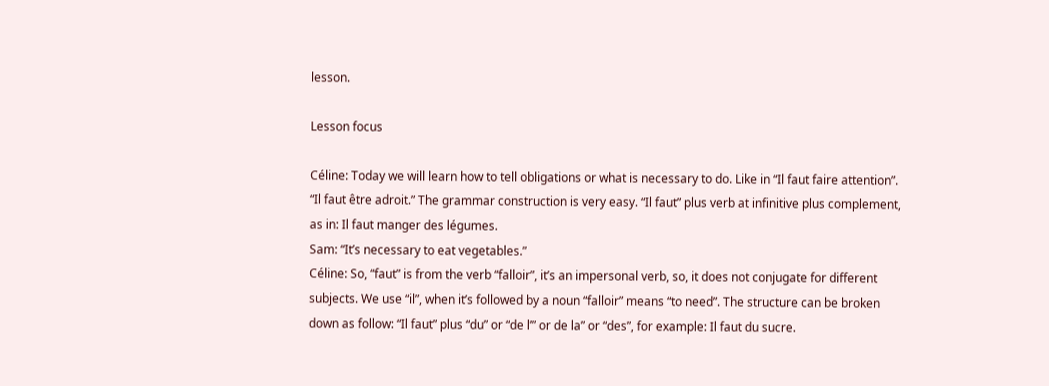lesson.

Lesson focus

Céline: Today we will learn how to tell obligations or what is necessary to do. Like in “Il faut faire attention”. “Il faut être adroit.” The grammar construction is very easy. “Il faut” plus verb at infinitive plus complement, as in: Il faut manger des légumes.
Sam: “It’s necessary to eat vegetables.”
Céline: So, “faut” is from the verb “falloir”, it’s an impersonal verb, so, it does not conjugate for different subjects. We use “il”, when it’s followed by a noun “falloir” means “to need”. The structure can be broken down as follow: “Il faut” plus “du” or “de l’” or de la” or “des”, for example: Il faut du sucre.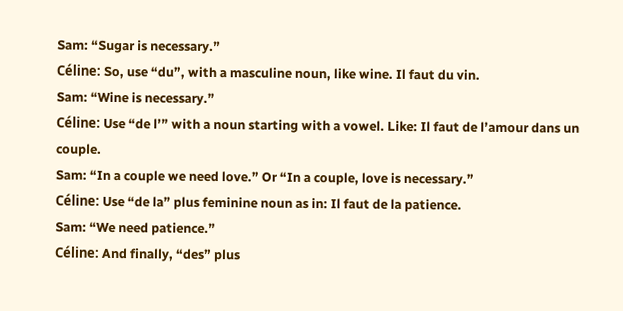Sam: “Sugar is necessary.”
Céline: So, use “du”, with a masculine noun, like wine. Il faut du vin.
Sam: “Wine is necessary.”
Céline: Use “de l’” with a noun starting with a vowel. Like: Il faut de l’amour dans un couple.
Sam: “In a couple we need love.” Or “In a couple, love is necessary.”
Céline: Use “de la” plus feminine noun as in: Il faut de la patience.
Sam: “We need patience.”
Céline: And finally, “des” plus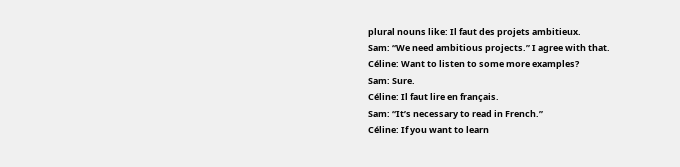plural nouns like: Il faut des projets ambitieux.
Sam: “We need ambitious projects.” I agree with that.
Céline: Want to listen to some more examples?
Sam: Sure.
Céline: Il faut lire en français.
Sam: “It’s necessary to read in French.”
Céline: If you want to learn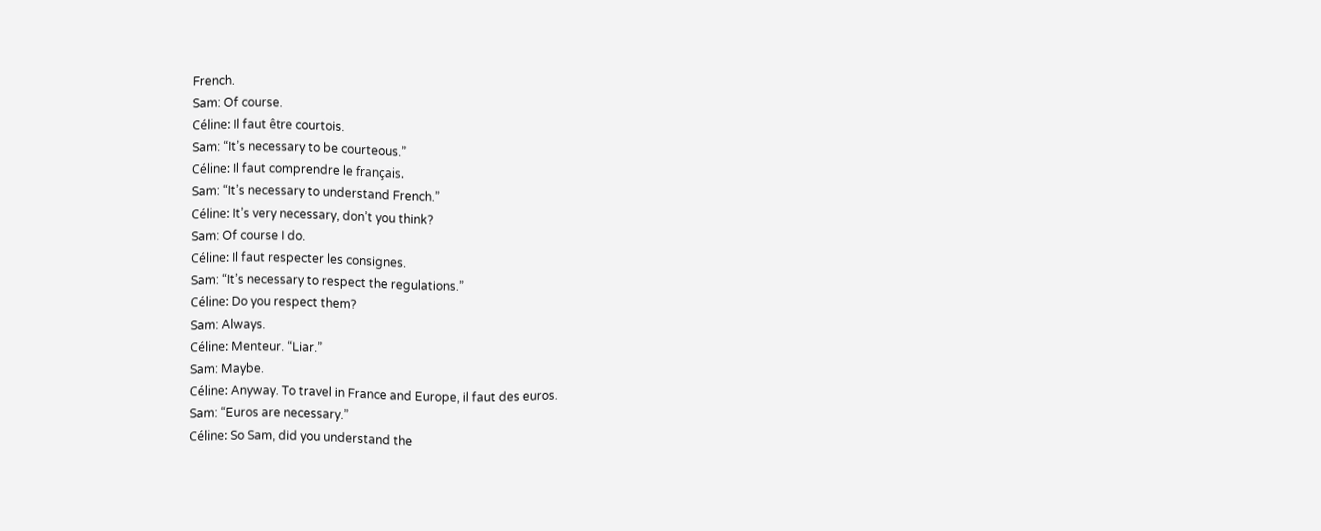French.
Sam: Of course.
Céline: Il faut être courtois.
Sam: “It’s necessary to be courteous.”
Céline: Il faut comprendre le français.
Sam: “It’s necessary to understand French.”
Céline: It’s very necessary, don’t you think?
Sam: Of course I do.
Céline: Il faut respecter les consignes.
Sam: “It’s necessary to respect the regulations.”
Céline: Do you respect them?
Sam: Always.
Céline: Menteur. “Liar.”
Sam: Maybe.
Céline: Anyway. To travel in France and Europe, il faut des euros.
Sam: “Euros are necessary.”
Céline: So Sam, did you understand the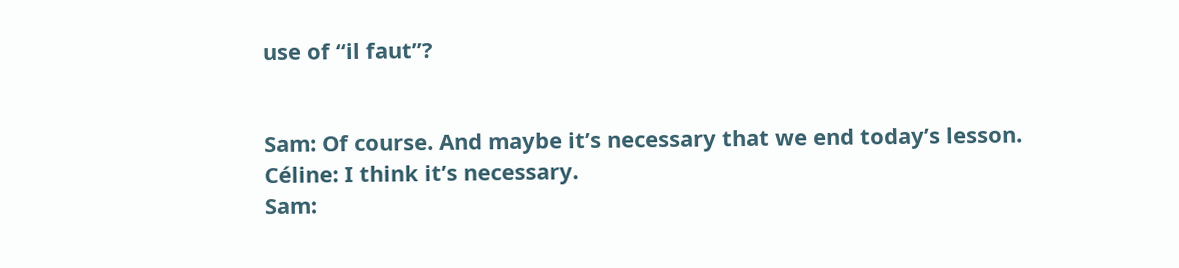use of “il faut”?


Sam: Of course. And maybe it’s necessary that we end today’s lesson.
Céline: I think it’s necessary.
Sam: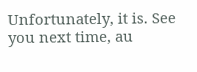Unfortunately, it is. See you next time, au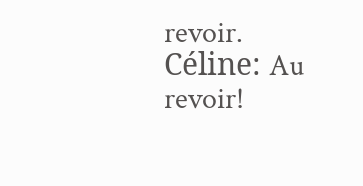revoir.
Céline: Au revoir!